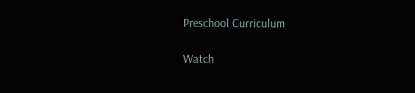Preschool Curriculum

Watch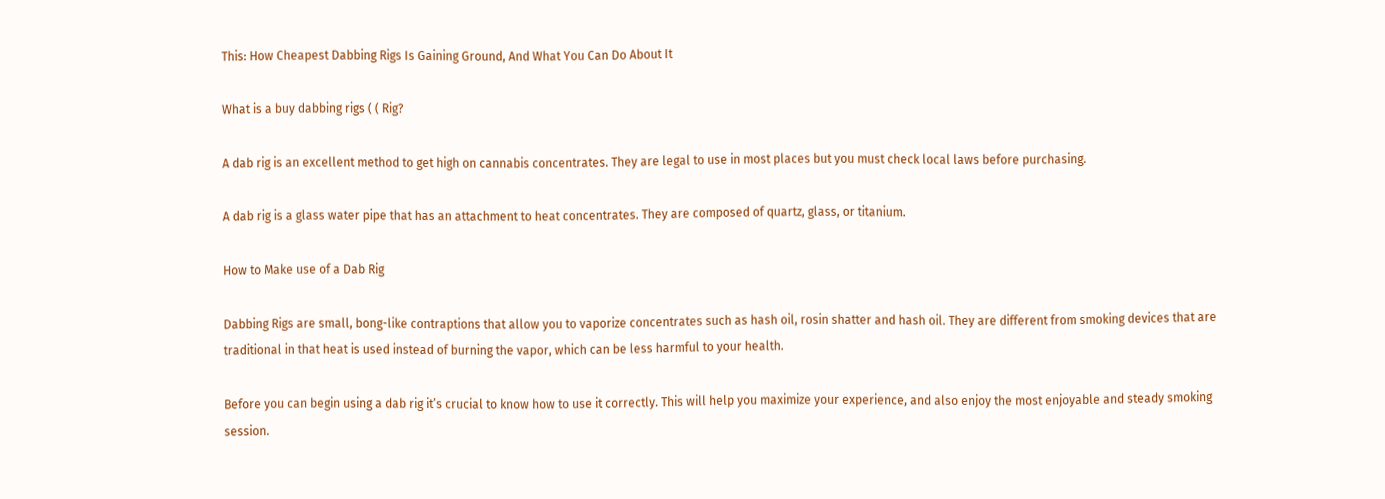This: How Cheapest Dabbing Rigs Is Gaining Ground, And What You Can Do About It

What is a buy dabbing rigs ( ( Rig?

A dab rig is an excellent method to get high on cannabis concentrates. They are legal to use in most places but you must check local laws before purchasing.

A dab rig is a glass water pipe that has an attachment to heat concentrates. They are composed of quartz, glass, or titanium.

How to Make use of a Dab Rig

Dabbing Rigs are small, bong-like contraptions that allow you to vaporize concentrates such as hash oil, rosin shatter and hash oil. They are different from smoking devices that are traditional in that heat is used instead of burning the vapor, which can be less harmful to your health.

Before you can begin using a dab rig it’s crucial to know how to use it correctly. This will help you maximize your experience, and also enjoy the most enjoyable and steady smoking session.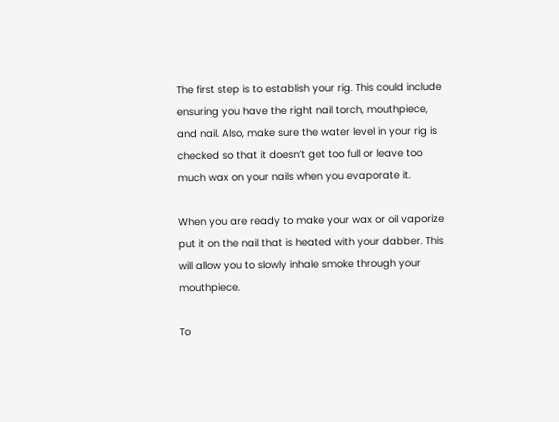The first step is to establish your rig. This could include ensuring you have the right nail torch, mouthpiece, and nail. Also, make sure the water level in your rig is checked so that it doesn’t get too full or leave too much wax on your nails when you evaporate it.

When you are ready to make your wax or oil vaporize put it on the nail that is heated with your dabber. This will allow you to slowly inhale smoke through your mouthpiece.

To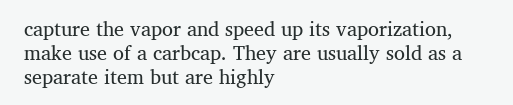capture the vapor and speed up its vaporization, make use of a carbcap. They are usually sold as a separate item but are highly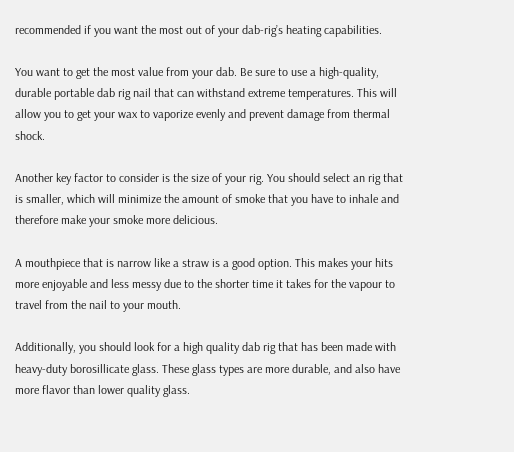recommended if you want the most out of your dab-rig’s heating capabilities.

You want to get the most value from your dab. Be sure to use a high-quality, durable portable dab rig nail that can withstand extreme temperatures. This will allow you to get your wax to vaporize evenly and prevent damage from thermal shock.

Another key factor to consider is the size of your rig. You should select an rig that is smaller, which will minimize the amount of smoke that you have to inhale and therefore make your smoke more delicious.

A mouthpiece that is narrow like a straw is a good option. This makes your hits more enjoyable and less messy due to the shorter time it takes for the vapour to travel from the nail to your mouth.

Additionally, you should look for a high quality dab rig that has been made with heavy-duty borosillicate glass. These glass types are more durable, and also have more flavor than lower quality glass.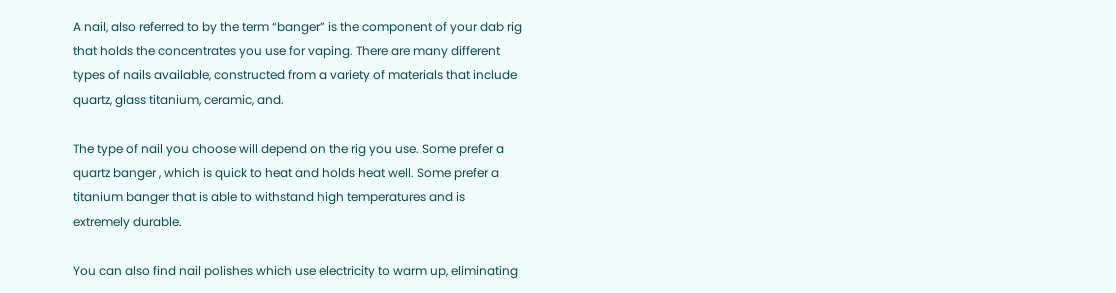A nail, also referred to by the term “banger” is the component of your dab rig that holds the concentrates you use for vaping. There are many different types of nails available, constructed from a variety of materials that include quartz, glass titanium, ceramic, and.

The type of nail you choose will depend on the rig you use. Some prefer a quartz banger , which is quick to heat and holds heat well. Some prefer a titanium banger that is able to withstand high temperatures and is extremely durable.

You can also find nail polishes which use electricity to warm up, eliminating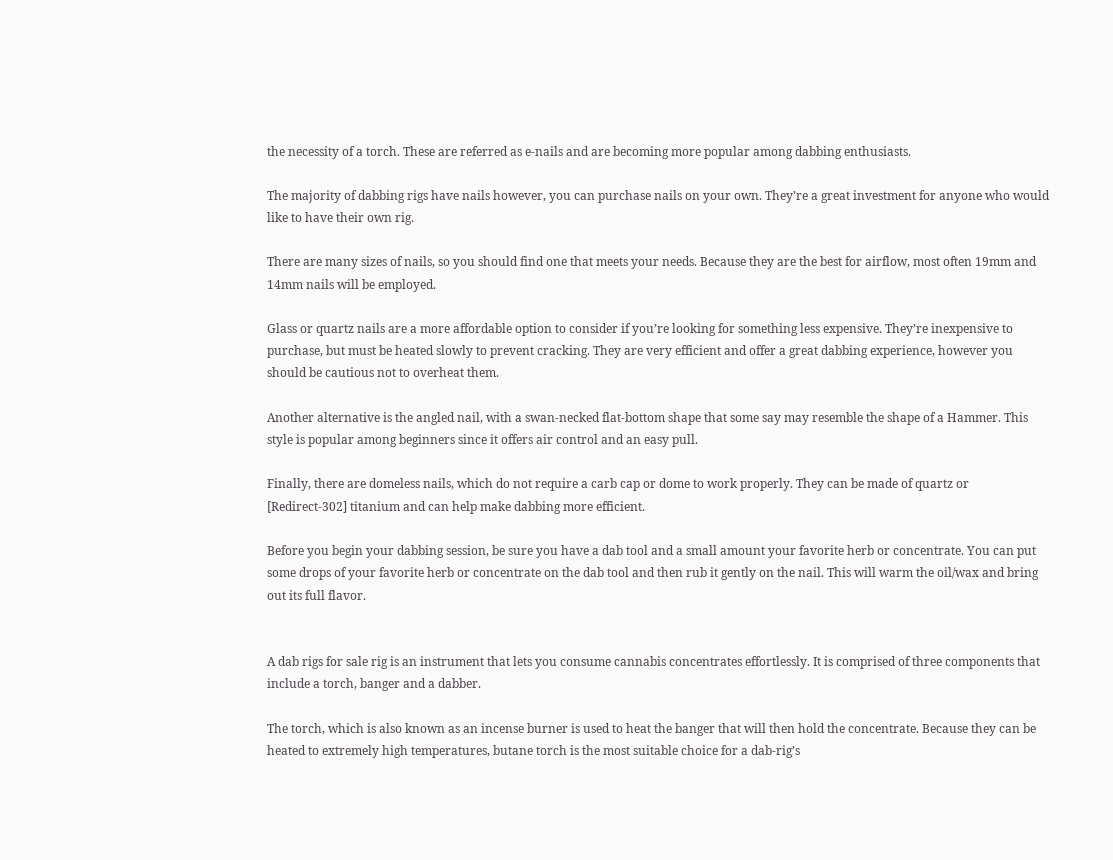the necessity of a torch. These are referred as e-nails and are becoming more popular among dabbing enthusiasts.

The majority of dabbing rigs have nails however, you can purchase nails on your own. They’re a great investment for anyone who would like to have their own rig.

There are many sizes of nails, so you should find one that meets your needs. Because they are the best for airflow, most often 19mm and 14mm nails will be employed.

Glass or quartz nails are a more affordable option to consider if you’re looking for something less expensive. They’re inexpensive to purchase, but must be heated slowly to prevent cracking. They are very efficient and offer a great dabbing experience, however you should be cautious not to overheat them.

Another alternative is the angled nail, with a swan-necked flat-bottom shape that some say may resemble the shape of a Hammer. This style is popular among beginners since it offers air control and an easy pull.

Finally, there are domeless nails, which do not require a carb cap or dome to work properly. They can be made of quartz or [Redirect-302] titanium and can help make dabbing more efficient.

Before you begin your dabbing session, be sure you have a dab tool and a small amount your favorite herb or concentrate. You can put some drops of your favorite herb or concentrate on the dab tool and then rub it gently on the nail. This will warm the oil/wax and bring out its full flavor.


A dab rigs for sale rig is an instrument that lets you consume cannabis concentrates effortlessly. It is comprised of three components that include a torch, banger and a dabber.

The torch, which is also known as an incense burner is used to heat the banger that will then hold the concentrate. Because they can be heated to extremely high temperatures, butane torch is the most suitable choice for a dab-rig’s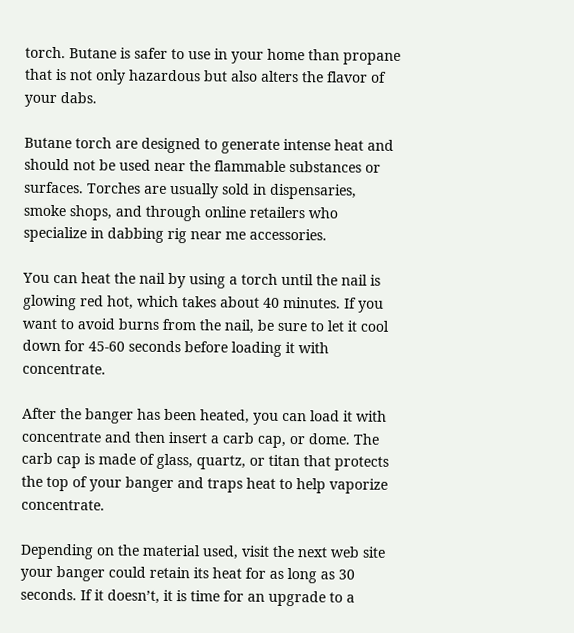torch. Butane is safer to use in your home than propane that is not only hazardous but also alters the flavor of your dabs.

Butane torch are designed to generate intense heat and should not be used near the flammable substances or surfaces. Torches are usually sold in dispensaries, smoke shops, and through online retailers who specialize in dabbing rig near me accessories.

You can heat the nail by using a torch until the nail is glowing red hot, which takes about 40 minutes. If you want to avoid burns from the nail, be sure to let it cool down for 45-60 seconds before loading it with concentrate.

After the banger has been heated, you can load it with concentrate and then insert a carb cap, or dome. The carb cap is made of glass, quartz, or titan that protects the top of your banger and traps heat to help vaporize concentrate.

Depending on the material used, visit the next web site your banger could retain its heat for as long as 30 seconds. If it doesn’t, it is time for an upgrade to a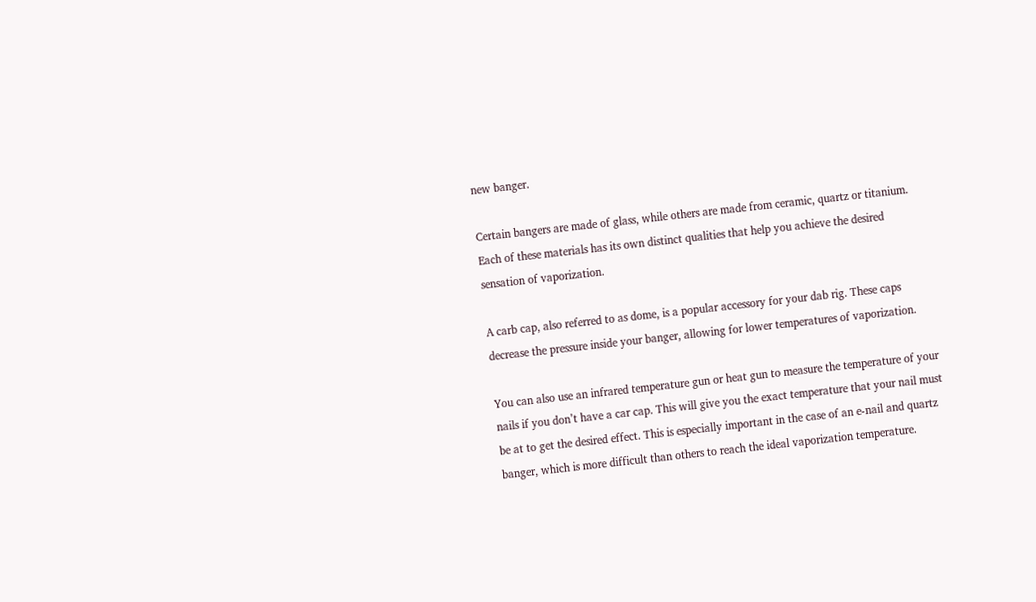new banger.

Certain bangers are made of glass, while others are made from ceramic, quartz or titanium. Each of these materials has its own distinct qualities that help you achieve the desired sensation of vaporization.

A carb cap, also referred to as dome, is a popular accessory for your dab rig. These caps decrease the pressure inside your banger, allowing for lower temperatures of vaporization.

You can also use an infrared temperature gun or heat gun to measure the temperature of your nails if you don’t have a car cap. This will give you the exact temperature that your nail must be at to get the desired effect. This is especially important in the case of an e-nail and quartz banger, which is more difficult than others to reach the ideal vaporization temperature.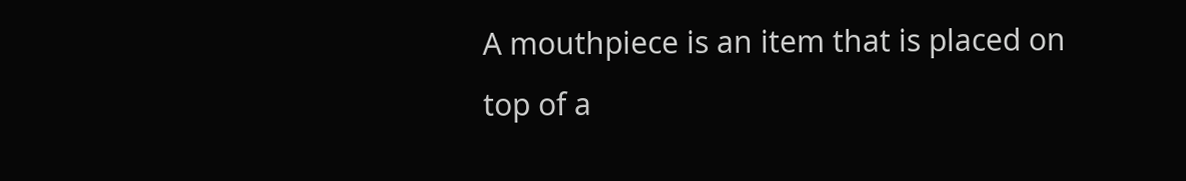A mouthpiece is an item that is placed on top of a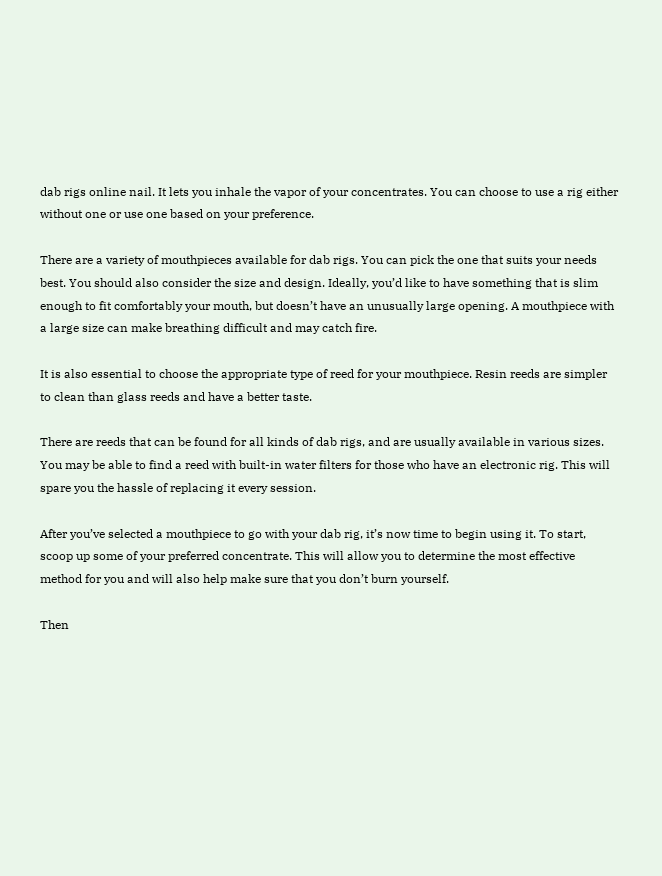dab rigs online nail. It lets you inhale the vapor of your concentrates. You can choose to use a rig either without one or use one based on your preference.

There are a variety of mouthpieces available for dab rigs. You can pick the one that suits your needs best. You should also consider the size and design. Ideally, you’d like to have something that is slim enough to fit comfortably your mouth, but doesn’t have an unusually large opening. A mouthpiece with a large size can make breathing difficult and may catch fire.

It is also essential to choose the appropriate type of reed for your mouthpiece. Resin reeds are simpler to clean than glass reeds and have a better taste.

There are reeds that can be found for all kinds of dab rigs, and are usually available in various sizes. You may be able to find a reed with built-in water filters for those who have an electronic rig. This will spare you the hassle of replacing it every session.

After you’ve selected a mouthpiece to go with your dab rig, it’s now time to begin using it. To start, scoop up some of your preferred concentrate. This will allow you to determine the most effective method for you and will also help make sure that you don’t burn yourself.

Then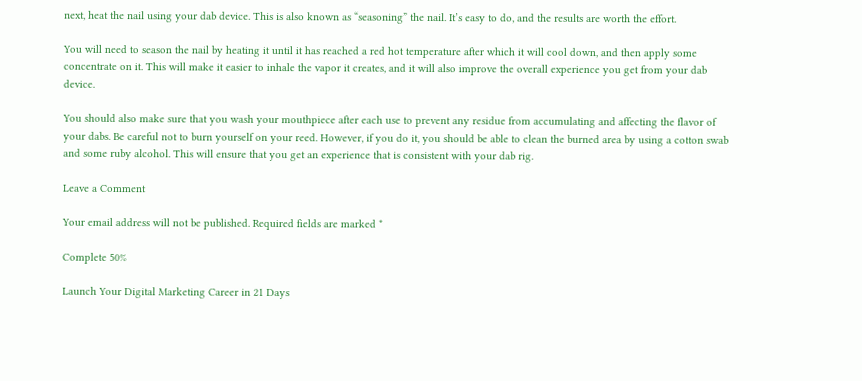next, heat the nail using your dab device. This is also known as “seasoning” the nail. It’s easy to do, and the results are worth the effort.

You will need to season the nail by heating it until it has reached a red hot temperature after which it will cool down, and then apply some concentrate on it. This will make it easier to inhale the vapor it creates, and it will also improve the overall experience you get from your dab device.

You should also make sure that you wash your mouthpiece after each use to prevent any residue from accumulating and affecting the flavor of your dabs. Be careful not to burn yourself on your reed. However, if you do it, you should be able to clean the burned area by using a cotton swab and some ruby alcohol. This will ensure that you get an experience that is consistent with your dab rig.

Leave a Comment

Your email address will not be published. Required fields are marked *

Complete 50%

Launch Your Digital Marketing Career in 21 Days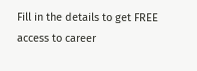Fill in the details to get FREE access to career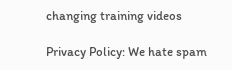changing training videos

Privacy Policy: We hate spam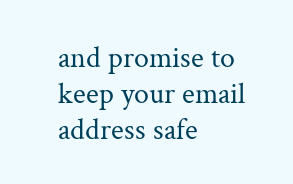and promise to keep your email address safe